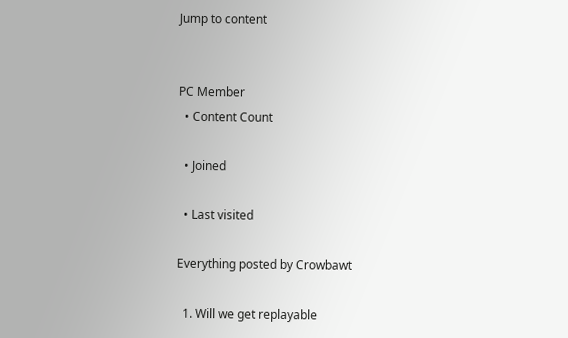Jump to content


PC Member
  • Content Count

  • Joined

  • Last visited

Everything posted by Crowbawt

  1. Will we get replayable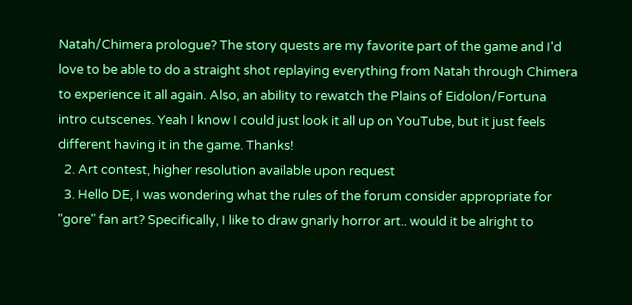Natah/Chimera prologue? The story quests are my favorite part of the game and I'd love to be able to do a straight shot replaying everything from Natah through Chimera to experience it all again. Also, an ability to rewatch the Plains of Eidolon/Fortuna intro cutscenes. Yeah I know I could just look it all up on YouTube, but it just feels different having it in the game. Thanks!
  2. Art contest, higher resolution available upon request
  3. Hello DE, I was wondering what the rules of the forum consider appropriate for "gore" fan art? Specifically, I like to draw gnarly horror art.. would it be alright to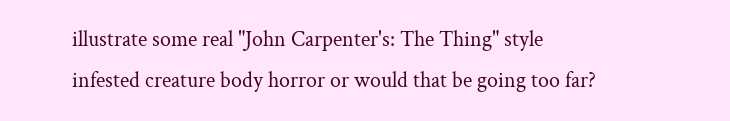illustrate some real "John Carpenter's: The Thing" style infested creature body horror or would that be going too far?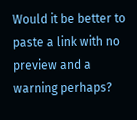Would it be better to paste a link with no preview and a warning perhaps?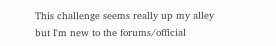This challenge seems really up my alley but I'm new to the forums/official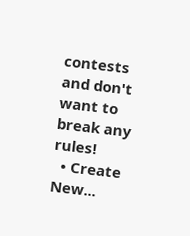contests and don't want to break any rules!
  • Create New...